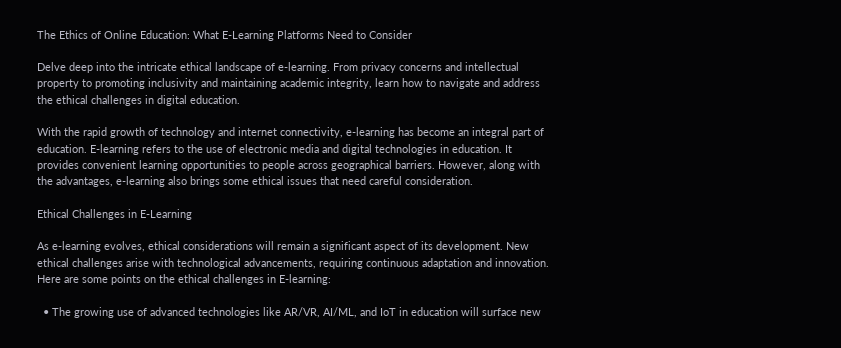The Ethics of Online Education: What E-Learning Platforms Need to Consider

Delve deep into the intricate ethical landscape of e-learning. From privacy concerns and intellectual property to promoting inclusivity and maintaining academic integrity, learn how to navigate and address the ethical challenges in digital education.

With the rapid growth of technology and internet connectivity, e-learning has become an integral part of education. E-learning refers to the use of electronic media and digital technologies in education. It provides convenient learning opportunities to people across geographical barriers. However, along with the advantages, e-learning also brings some ethical issues that need careful consideration.

Ethical Challenges in E-Learning

As e-learning evolves, ethical considerations will remain a significant aspect of its development. New ethical challenges arise with technological advancements, requiring continuous adaptation and innovation. Here are some points on the ethical challenges in E-learning:

  • The growing use of advanced technologies like AR/VR, AI/ML, and IoT in education will surface new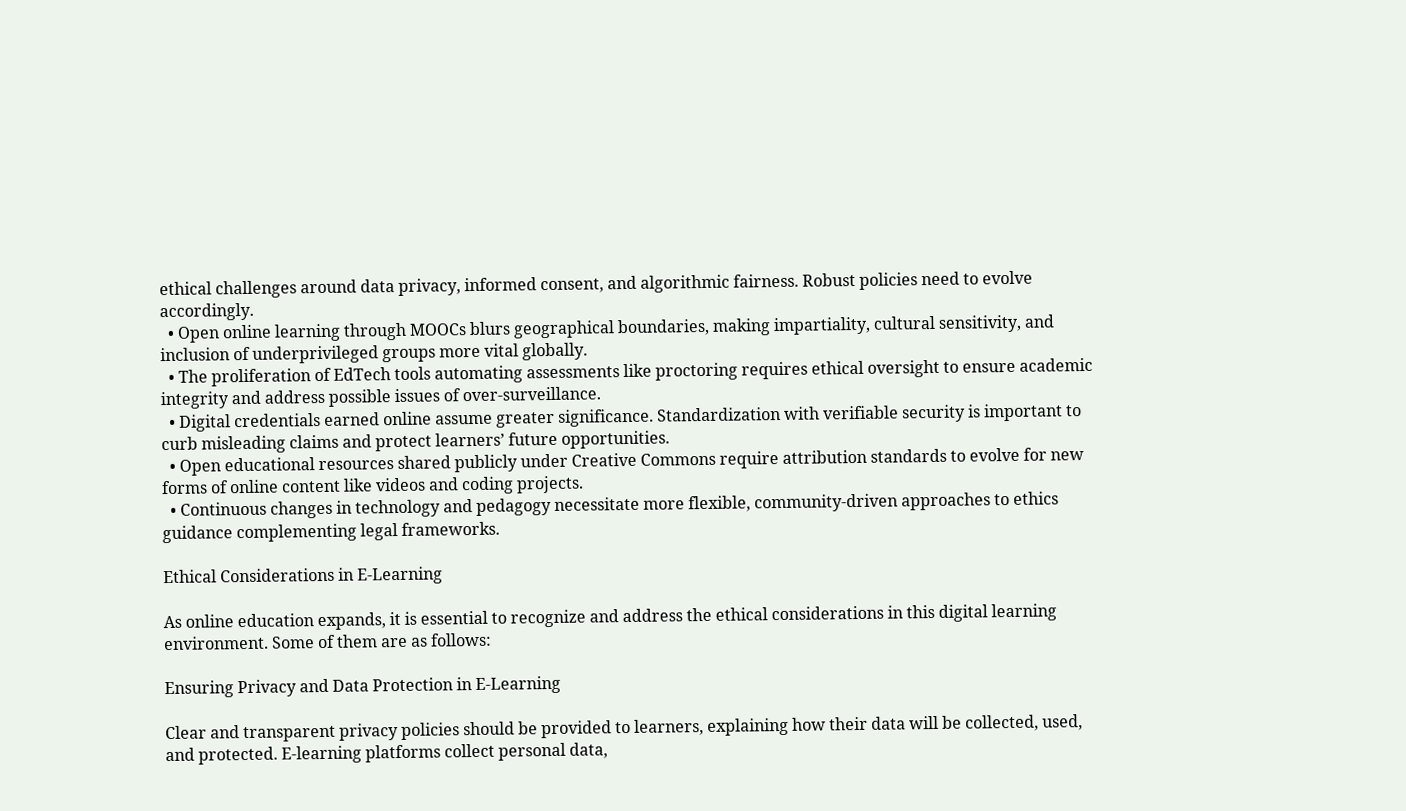ethical challenges around data privacy, informed consent, and algorithmic fairness. Robust policies need to evolve accordingly.
  • Open online learning through MOOCs blurs geographical boundaries, making impartiality, cultural sensitivity, and inclusion of underprivileged groups more vital globally.
  • The proliferation of EdTech tools automating assessments like proctoring requires ethical oversight to ensure academic integrity and address possible issues of over-surveillance.
  • Digital credentials earned online assume greater significance. Standardization with verifiable security is important to curb misleading claims and protect learners’ future opportunities.
  • Open educational resources shared publicly under Creative Commons require attribution standards to evolve for new forms of online content like videos and coding projects.
  • Continuous changes in technology and pedagogy necessitate more flexible, community-driven approaches to ethics guidance complementing legal frameworks.

Ethical Considerations in E-Learning

As online education expands, it is essential to recognize and address the ethical considerations in this digital learning environment. Some of them are as follows:

Ensuring Privacy and Data Protection in E-Learning

Clear and transparent privacy policies should be provided to learners, explaining how their data will be collected, used, and protected. E-learning platforms collect personal data,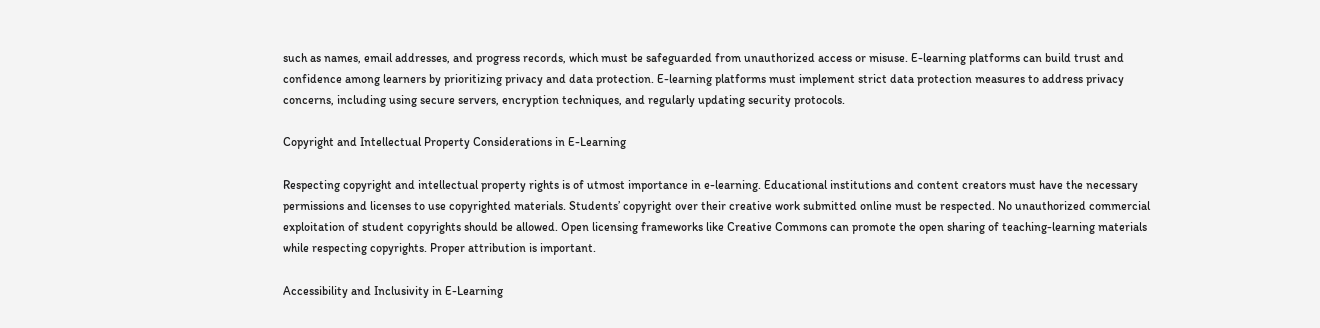such as names, email addresses, and progress records, which must be safeguarded from unauthorized access or misuse. E-learning platforms can build trust and confidence among learners by prioritizing privacy and data protection. E-learning platforms must implement strict data protection measures to address privacy concerns, including using secure servers, encryption techniques, and regularly updating security protocols.

Copyright and Intellectual Property Considerations in E-Learning

Respecting copyright and intellectual property rights is of utmost importance in e-learning. Educational institutions and content creators must have the necessary permissions and licenses to use copyrighted materials. Students’ copyright over their creative work submitted online must be respected. No unauthorized commercial exploitation of student copyrights should be allowed. Open licensing frameworks like Creative Commons can promote the open sharing of teaching-learning materials while respecting copyrights. Proper attribution is important.

Accessibility and Inclusivity in E-Learning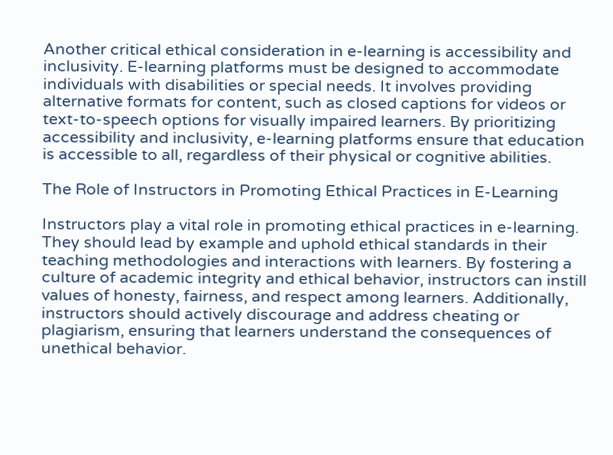Another critical ethical consideration in e-learning is accessibility and inclusivity. E-learning platforms must be designed to accommodate individuals with disabilities or special needs. It involves providing alternative formats for content, such as closed captions for videos or text-to-speech options for visually impaired learners. By prioritizing accessibility and inclusivity, e-learning platforms ensure that education is accessible to all, regardless of their physical or cognitive abilities.

The Role of Instructors in Promoting Ethical Practices in E-Learning

Instructors play a vital role in promoting ethical practices in e-learning. They should lead by example and uphold ethical standards in their teaching methodologies and interactions with learners. By fostering a culture of academic integrity and ethical behavior, instructors can instill values of honesty, fairness, and respect among learners. Additionally, instructors should actively discourage and address cheating or plagiarism, ensuring that learners understand the consequences of unethical behavior.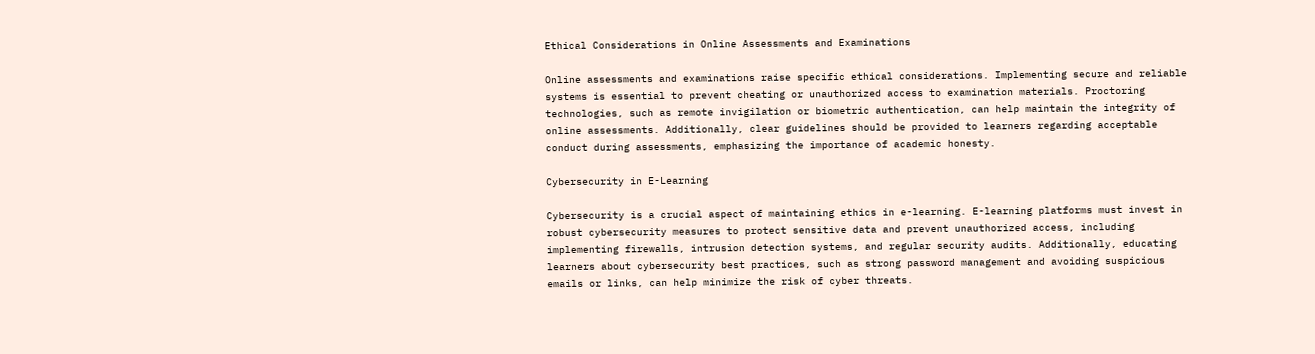Ethical Considerations in Online Assessments and Examinations

Online assessments and examinations raise specific ethical considerations. Implementing secure and reliable systems is essential to prevent cheating or unauthorized access to examination materials. Proctoring technologies, such as remote invigilation or biometric authentication, can help maintain the integrity of online assessments. Additionally, clear guidelines should be provided to learners regarding acceptable conduct during assessments, emphasizing the importance of academic honesty.

Cybersecurity in E-Learning

Cybersecurity is a crucial aspect of maintaining ethics in e-learning. E-learning platforms must invest in robust cybersecurity measures to protect sensitive data and prevent unauthorized access, including implementing firewalls, intrusion detection systems, and regular security audits. Additionally, educating learners about cybersecurity best practices, such as strong password management and avoiding suspicious emails or links, can help minimize the risk of cyber threats.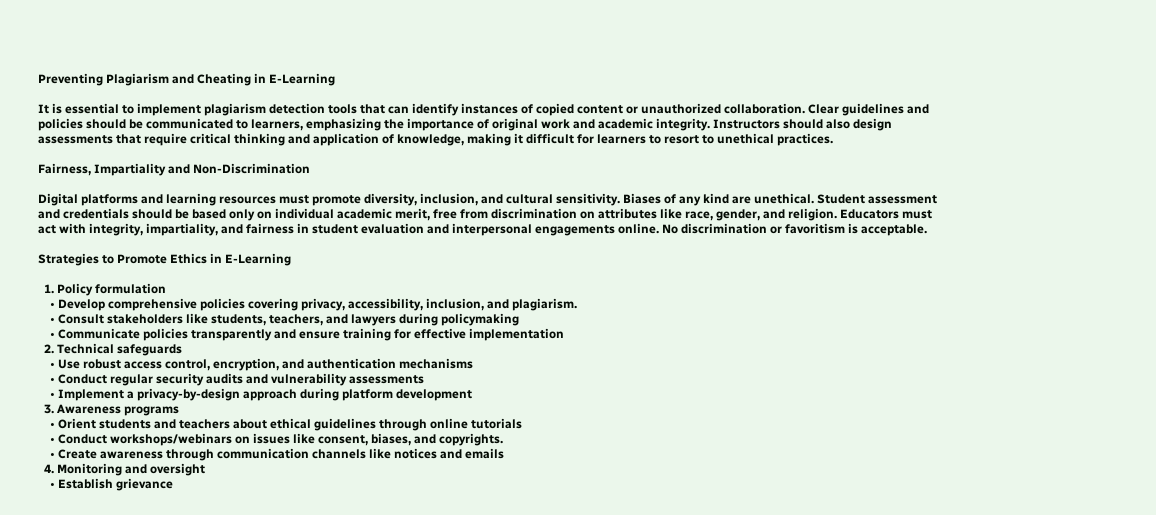Preventing Plagiarism and Cheating in E-Learning

It is essential to implement plagiarism detection tools that can identify instances of copied content or unauthorized collaboration. Clear guidelines and policies should be communicated to learners, emphasizing the importance of original work and academic integrity. Instructors should also design assessments that require critical thinking and application of knowledge, making it difficult for learners to resort to unethical practices.

Fairness, Impartiality and Non-Discrimination

Digital platforms and learning resources must promote diversity, inclusion, and cultural sensitivity. Biases of any kind are unethical. Student assessment and credentials should be based only on individual academic merit, free from discrimination on attributes like race, gender, and religion. Educators must act with integrity, impartiality, and fairness in student evaluation and interpersonal engagements online. No discrimination or favoritism is acceptable.

Strategies to Promote Ethics in E-Learning

  1. Policy formulation
    • Develop comprehensive policies covering privacy, accessibility, inclusion, and plagiarism.
    • Consult stakeholders like students, teachers, and lawyers during policymaking
    • Communicate policies transparently and ensure training for effective implementation
  2. Technical safeguards
    • Use robust access control, encryption, and authentication mechanisms
    • Conduct regular security audits and vulnerability assessments
    • Implement a privacy-by-design approach during platform development
  3. Awareness programs
    • Orient students and teachers about ethical guidelines through online tutorials
    • Conduct workshops/webinars on issues like consent, biases, and copyrights.
    • Create awareness through communication channels like notices and emails
  4. Monitoring and oversight
    • Establish grievance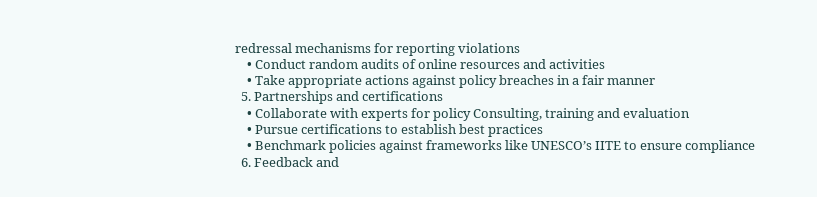redressal mechanisms for reporting violations
    • Conduct random audits of online resources and activities
    • Take appropriate actions against policy breaches in a fair manner
  5. Partnerships and certifications
    • Collaborate with experts for policy Consulting, training and evaluation
    • Pursue certifications to establish best practices
    • Benchmark policies against frameworks like UNESCO’s IITE to ensure compliance
  6. Feedback and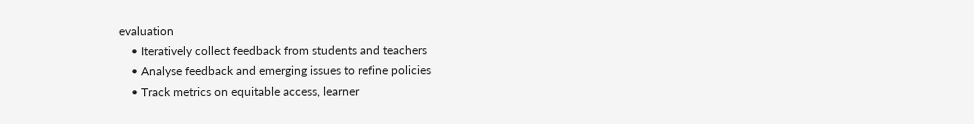evaluation
    • Iteratively collect feedback from students and teachers
    • Analyse feedback and emerging issues to refine policies
    • Track metrics on equitable access, learner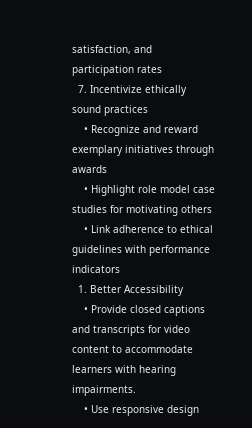satisfaction, and participation rates
  7. Incentivize ethically sound practices
    • Recognize and reward exemplary initiatives through awards
    • Highlight role model case studies for motivating others
    • Link adherence to ethical guidelines with performance indicators
  1. Better Accessibility
    • Provide closed captions and transcripts for video content to accommodate learners with hearing impairments.
    • Use responsive design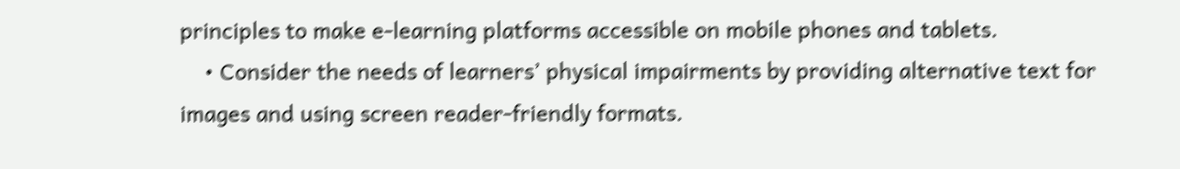principles to make e-learning platforms accessible on mobile phones and tablets.
    • Consider the needs of learners’ physical impairments by providing alternative text for images and using screen reader-friendly formats.